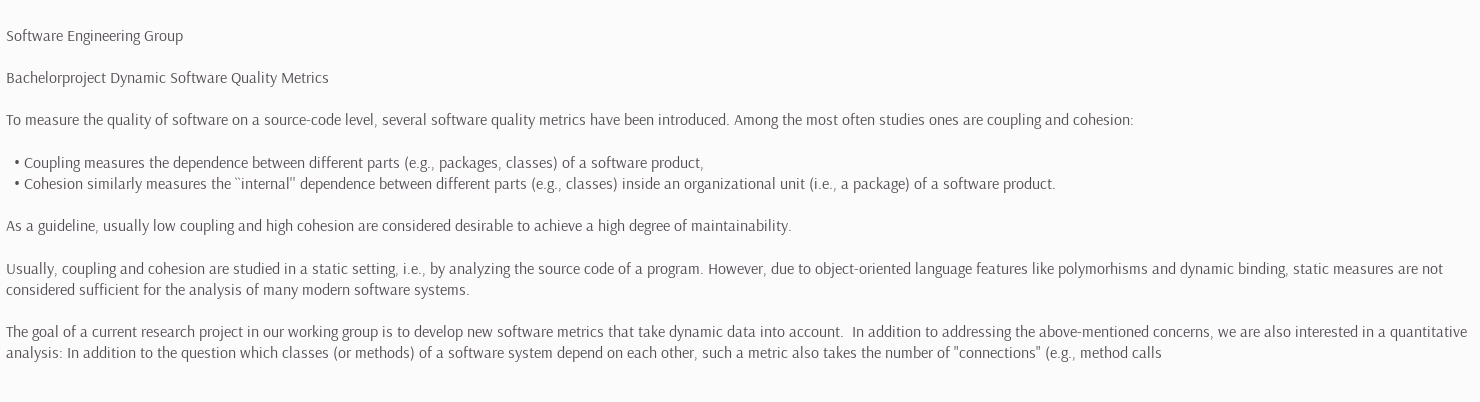Software Engineering Group

Bachelorproject Dynamic Software Quality Metrics

To measure the quality of software on a source-code level, several software quality metrics have been introduced. Among the most often studies ones are coupling and cohesion:

  • Coupling measures the dependence between different parts (e.g., packages, classes) of a software product,
  • Cohesion similarly measures the ``internal'' dependence between different parts (e.g., classes) inside an organizational unit (i.e., a package) of a software product.

As a guideline, usually low coupling and high cohesion are considered desirable to achieve a high degree of maintainability.

Usually, coupling and cohesion are studied in a static setting, i.e., by analyzing the source code of a program. However, due to object-oriented language features like polymorhisms and dynamic binding, static measures are not considered sufficient for the analysis of many modern software systems.

The goal of a current research project in our working group is to develop new software metrics that take dynamic data into account.  In addition to addressing the above-mentioned concerns, we are also interested in a quantitative analysis: In addition to the question which classes (or methods) of a software system depend on each other, such a metric also takes the number of "connections" (e.g., method calls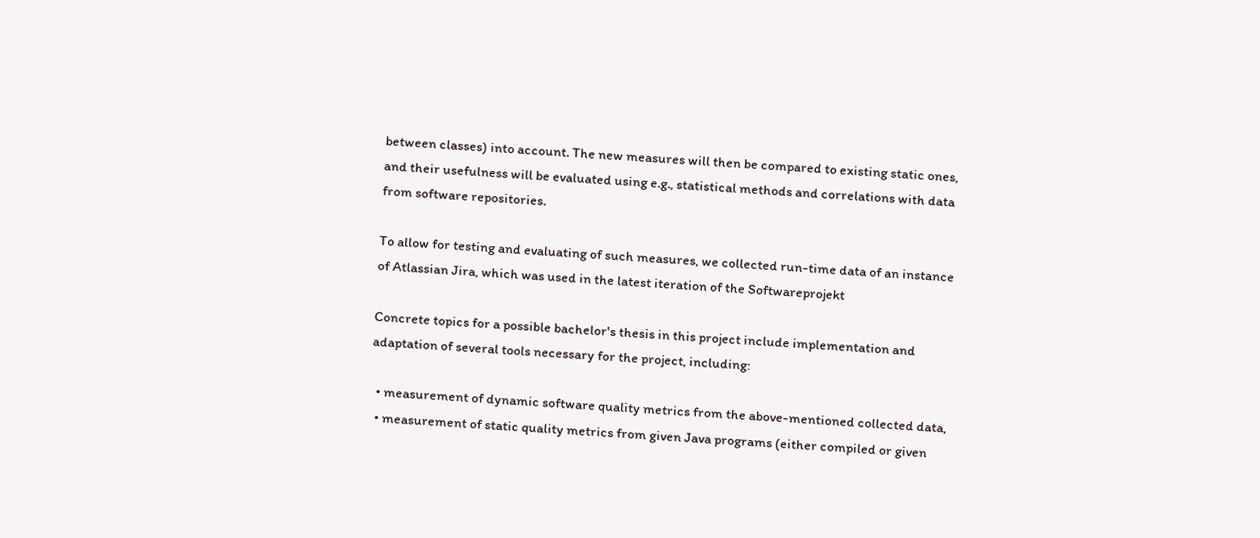between classes) into account. The new measures will then be compared to existing static ones, and their usefulness will be evaluated using e.g., statistical methods and correlations with data from software repositories.

To allow for testing and evaluating of such measures, we collected run-time data of an instance of Atlassian Jira, which was used in the latest iteration of the Softwareprojekt

Concrete topics for a possible bachelor's thesis in this project include implementation and adaptation of several tools necessary for the project, including:

  • measurement of dynamic software quality metrics from the above-mentioned collected data,
  • measurement of static quality metrics from given Java programs (either compiled or given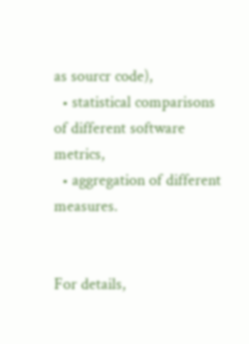as sourcr code),
  • statistical comparisons of different software metrics,
  • aggregation of different measures.


For details,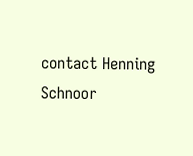contact Henning Schnoor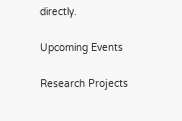directly.

Upcoming Events

Research Projects